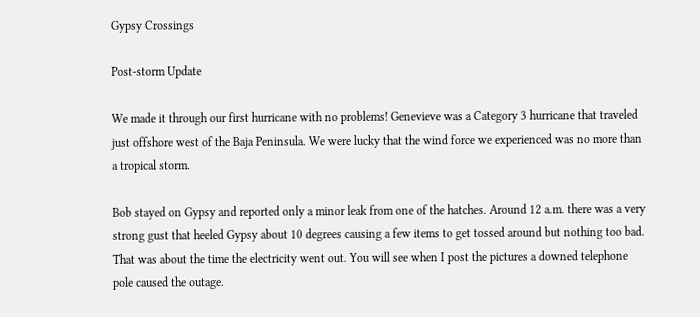Gypsy Crossings

Post-storm Update

We made it through our first hurricane with no problems! Genevieve was a Category 3 hurricane that traveled just offshore west of the Baja Peninsula. We were lucky that the wind force we experienced was no more than a tropical storm.

Bob stayed on Gypsy and reported only a minor leak from one of the hatches. Around 12 a.m. there was a very strong gust that heeled Gypsy about 10 degrees causing a few items to get tossed around but nothing too bad. That was about the time the electricity went out. You will see when I post the pictures a downed telephone pole caused the outage.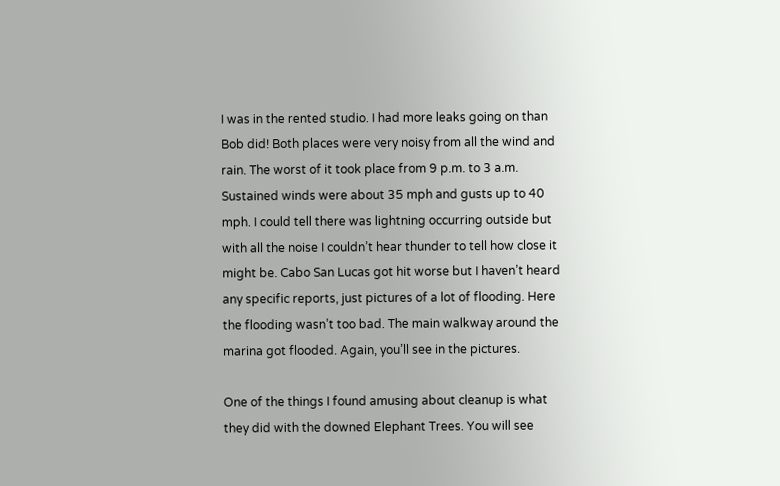I was in the rented studio. I had more leaks going on than Bob did! Both places were very noisy from all the wind and rain. The worst of it took place from 9 p.m. to 3 a.m. Sustained winds were about 35 mph and gusts up to 40 mph. I could tell there was lightning occurring outside but with all the noise I couldn’t hear thunder to tell how close it might be. Cabo San Lucas got hit worse but I haven’t heard any specific reports, just pictures of a lot of flooding. Here the flooding wasn’t too bad. The main walkway around the marina got flooded. Again, you’ll see in the pictures.

One of the things I found amusing about cleanup is what they did with the downed Elephant Trees. You will see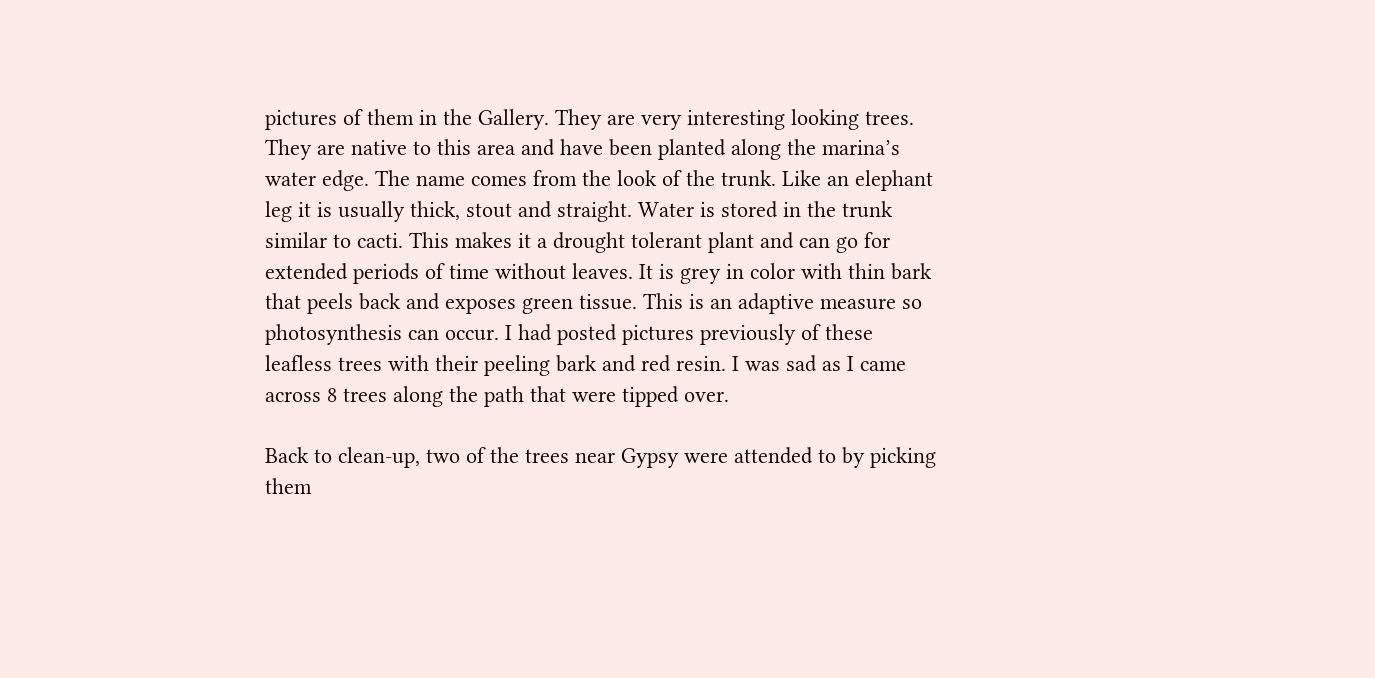pictures of them in the Gallery. They are very interesting looking trees. They are native to this area and have been planted along the marina’s water edge. The name comes from the look of the trunk. Like an elephant leg it is usually thick, stout and straight. Water is stored in the trunk similar to cacti. This makes it a drought tolerant plant and can go for extended periods of time without leaves. It is grey in color with thin bark that peels back and exposes green tissue. This is an adaptive measure so photosynthesis can occur. I had posted pictures previously of these leafless trees with their peeling bark and red resin. I was sad as I came across 8 trees along the path that were tipped over.

Back to clean-up, two of the trees near Gypsy were attended to by picking them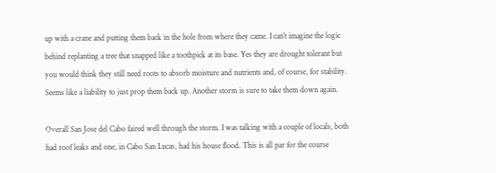up with a crane and putting them back in the hole from where they came. I can’t imagine the logic behind replanting a tree that snapped like a toothpick at its base. Yes they are drought tolerant but you would think they still need roots to absorb moisture and nutrients and, of course, for stability. Seems like a liability to just prop them back up. Another storm is sure to take them down again.

Overall San Jose del Cabo faired well through the storm. I was talking with a couple of locals, both had roof leaks and one, in Cabo San Lucas, had his house flood. This is all par for the course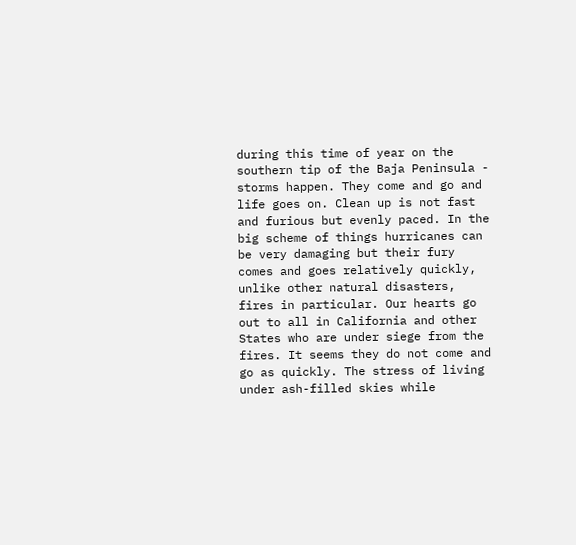during this time of year on the southern tip of the Baja Peninsula - storms happen. They come and go and life goes on. Clean up is not fast and furious but evenly paced. In the big scheme of things hurricanes can be very damaging but their fury comes and goes relatively quickly, unlike other natural disasters, fires in particular. Our hearts go out to all in California and other States who are under siege from the fires. It seems they do not come and go as quickly. The stress of living under ash-filled skies while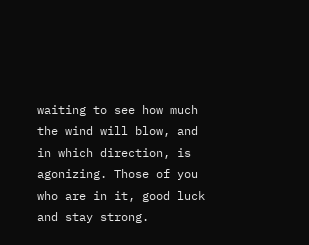waiting to see how much the wind will blow, and in which direction, is agonizing. Those of you who are in it, good luck and stay strong.